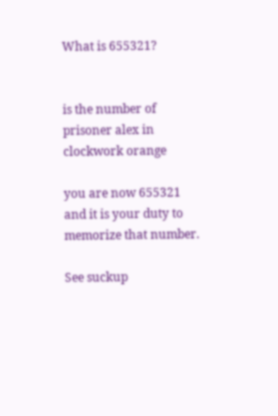What is 655321?


is the number of prisoner alex in clockwork orange

you are now 655321 and it is your duty to memorize that number.

See suckup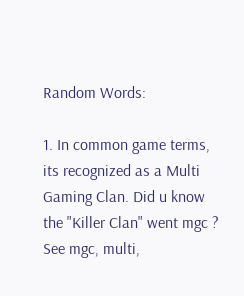Random Words:

1. In common game terms, its recognized as a Multi Gaming Clan. Did u know the "Killer Clan" went mgc ? See mgc, multi,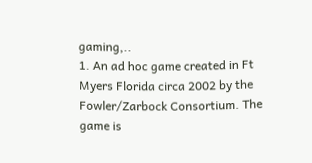gaming,..
1. An ad hoc game created in Ft Myers Florida circa 2002 by the Fowler/Zarbock Consortium. The game is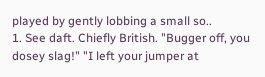played by gently lobbing a small so..
1. See daft. Chiefly British. "Bugger off, you dosey slag!" "I left your jumper at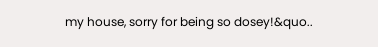my house, sorry for being so dosey!&quo..